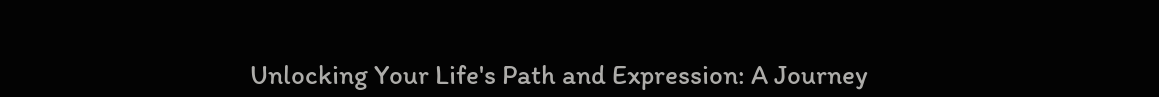Unlocking Your Life's Path and Expression: A Journey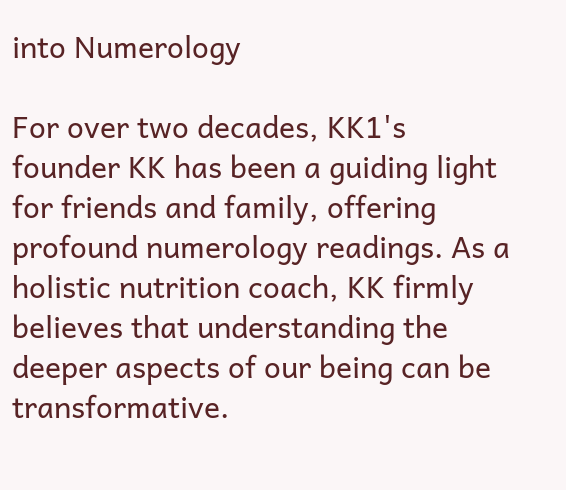into Numerology

For over two decades, KK1's founder KK has been a guiding light for friends and family, offering profound numerology readings. As a holistic nutrition coach, KK firmly believes that understanding the deeper aspects of our being can be transformative.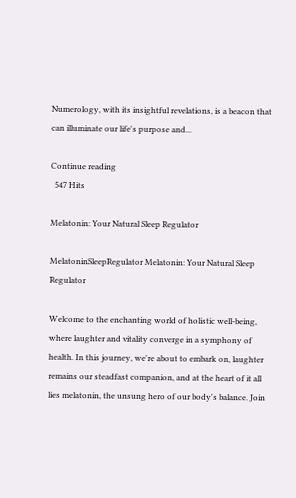Numerology, with its insightful revelations, is a beacon that can illuminate our life's purpose and...

Continue reading
  547 Hits

Melatonin: Your Natural Sleep Regulator

MelatoninSleepRegulator Melatonin: Your Natural Sleep Regulator

Welcome to the enchanting world of holistic well-being, where laughter and vitality converge in a symphony of health. In this journey, we're about to embark on, laughter remains our steadfast companion, and at the heart of it all lies melatonin, the unsung hero of our body's balance. Join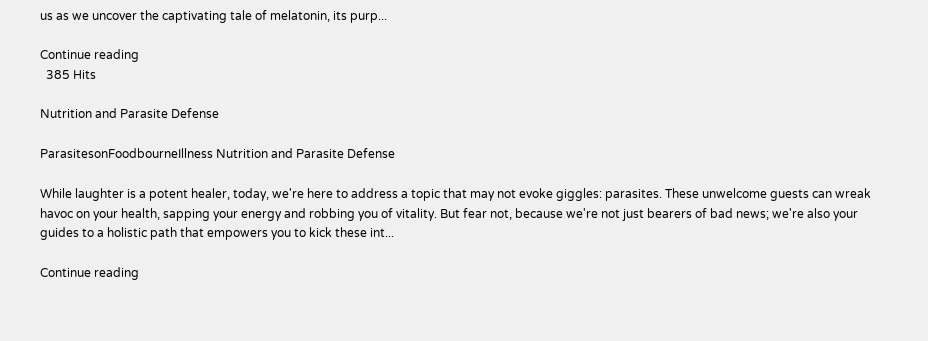us as we uncover the captivating tale of melatonin, its purp...

Continue reading
  385 Hits

Nutrition and Parasite Defense

ParasitesonFoodbourneIllness Nutrition and Parasite Defense

While laughter is a potent healer, today, we're here to address a topic that may not evoke giggles: parasites. These unwelcome guests can wreak havoc on your health, sapping your energy and robbing you of vitality. But fear not, because we're not just bearers of bad news; we're also your guides to a holistic path that empowers you to kick these int...

Continue reading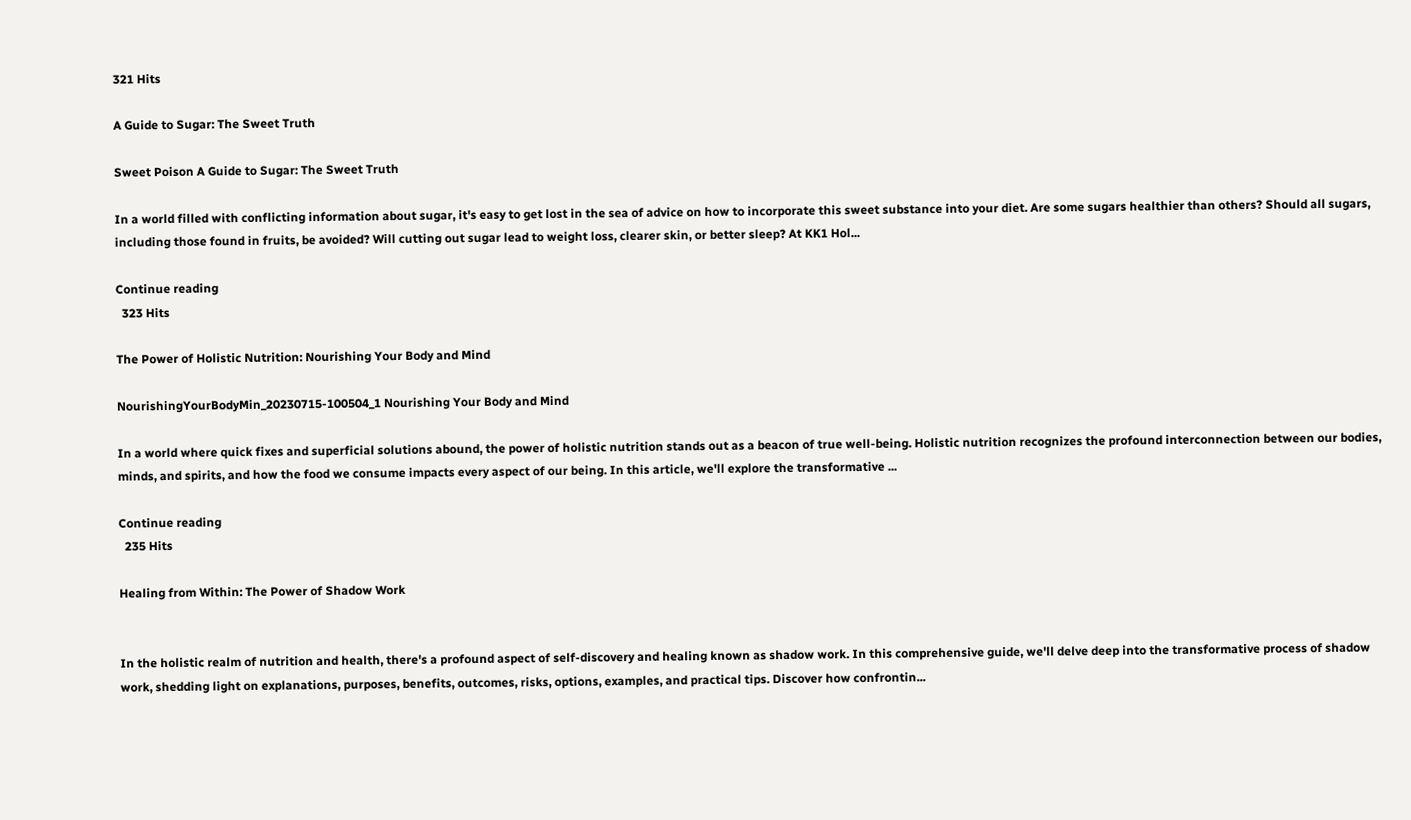321 Hits

A Guide to Sugar: The Sweet Truth

Sweet Poison A Guide to Sugar: The Sweet Truth

In a world filled with conflicting information about sugar, it's easy to get lost in the sea of advice on how to incorporate this sweet substance into your diet. Are some sugars healthier than others? Should all sugars, including those found in fruits, be avoided? Will cutting out sugar lead to weight loss, clearer skin, or better sleep? At KK1 Hol...

Continue reading
  323 Hits

The Power of Holistic Nutrition: Nourishing Your Body and Mind

NourishingYourBodyMin_20230715-100504_1 Nourishing Your Body and Mind

In a world where quick fixes and superficial solutions abound, the power of holistic nutrition stands out as a beacon of true well-being. Holistic nutrition recognizes the profound interconnection between our bodies, minds, and spirits, and how the food we consume impacts every aspect of our being. In this article, we'll explore the transformative ...

Continue reading
  235 Hits

Healing from Within: The Power of Shadow Work


In the holistic realm of nutrition and health, there's a profound aspect of self-discovery and healing known as shadow work. In this comprehensive guide, we'll delve deep into the transformative process of shadow work, shedding light on explanations, purposes, benefits, outcomes, risks, options, examples, and practical tips. Discover how confrontin...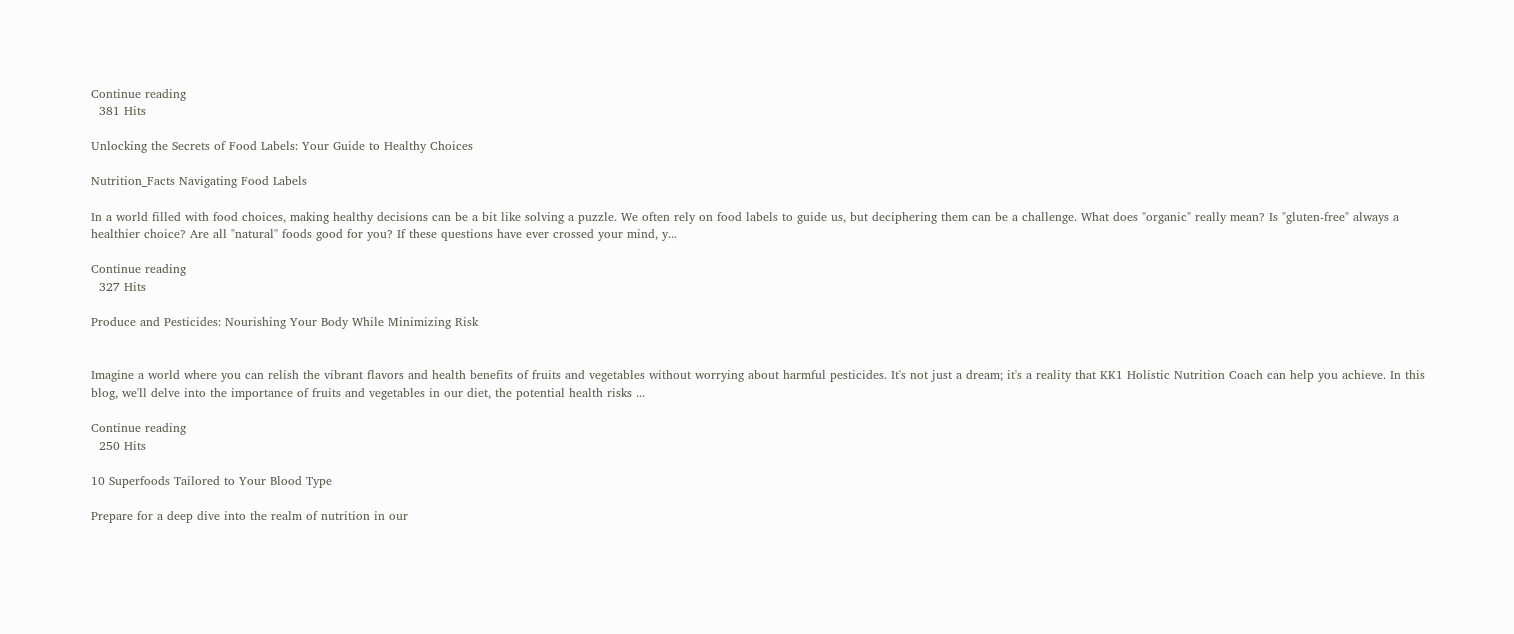Continue reading
  381 Hits

Unlocking the Secrets of Food Labels: Your Guide to Healthy Choices

Nutrition_Facts Navigating Food Labels

In a world filled with food choices, making healthy decisions can be a bit like solving a puzzle. We often rely on food labels to guide us, but deciphering them can be a challenge. What does "organic" really mean? Is "gluten-free" always a healthier choice? Are all "natural" foods good for you? If these questions have ever crossed your mind, y...

Continue reading
  327 Hits

Produce and Pesticides: Nourishing Your Body While Minimizing Risk


Imagine a world where you can relish the vibrant flavors and health benefits of fruits and vegetables without worrying about harmful pesticides. It's not just a dream; it's a reality that KK1 Holistic Nutrition Coach can help you achieve. In this blog, we'll delve into the importance of fruits and vegetables in our diet, the potential health risks ...

Continue reading
  250 Hits

10 Superfoods Tailored to Your Blood Type

Prepare for a deep dive into the realm of nutrition in our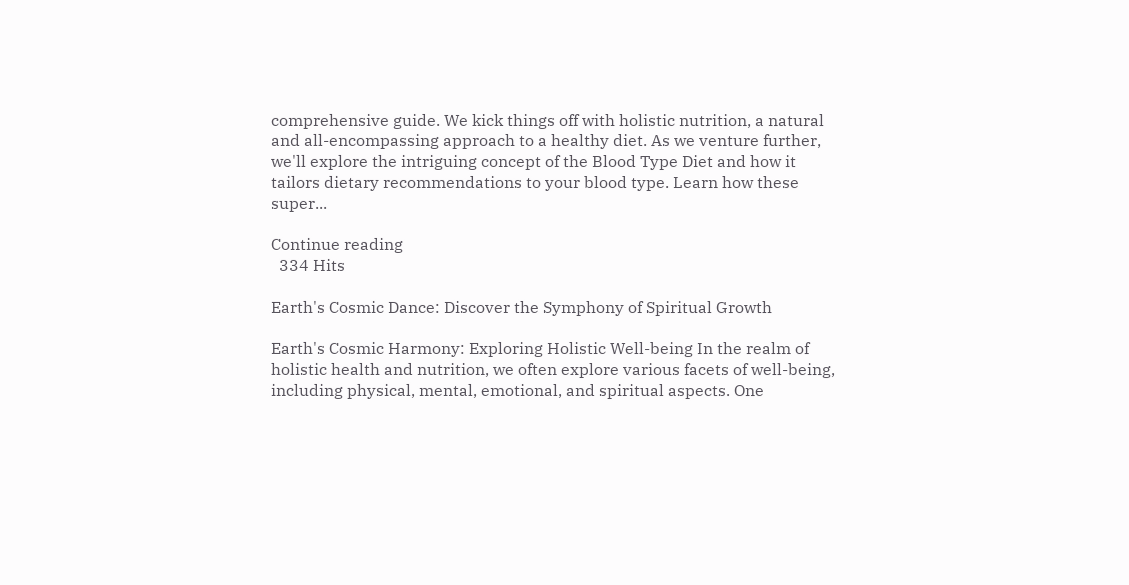comprehensive guide. We kick things off with holistic nutrition, a natural and all-encompassing approach to a healthy diet. As we venture further, we'll explore the intriguing concept of the Blood Type Diet and how it tailors dietary recommendations to your blood type. Learn how these super...

Continue reading
  334 Hits

Earth's Cosmic Dance: Discover the Symphony of Spiritual Growth

Earth's Cosmic Harmony: Exploring Holistic Well-being In the realm of holistic health and nutrition, we often explore various facets of well-being, including physical, mental, emotional, and spiritual aspects. One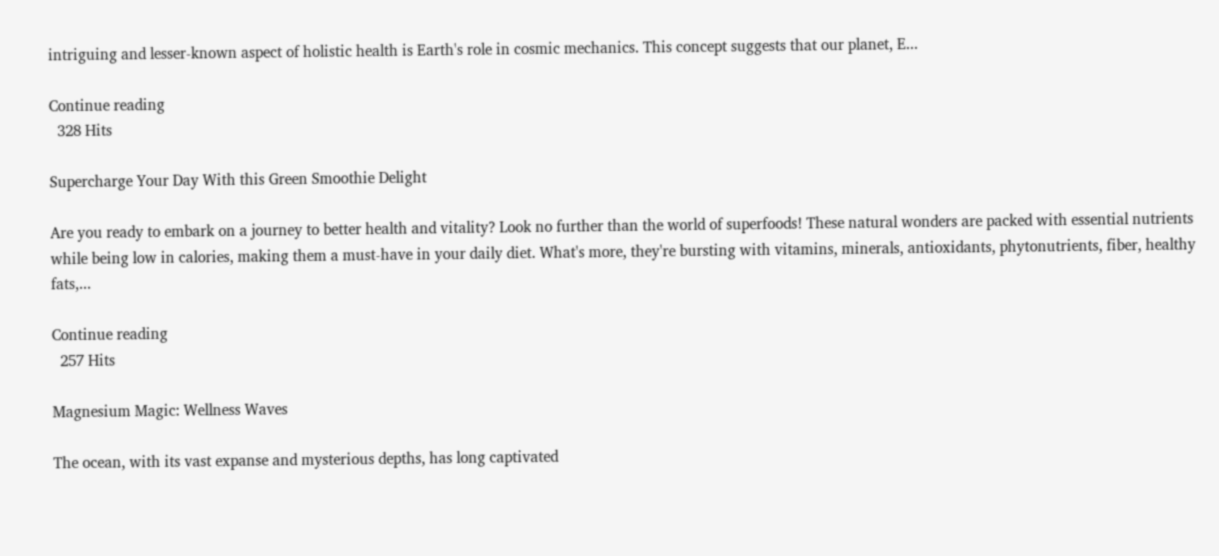intriguing and lesser-known aspect of holistic health is Earth's role in cosmic mechanics. This concept suggests that our planet, E...

Continue reading
  328 Hits

Supercharge Your Day With this Green Smoothie Delight

Are you ready to embark on a journey to better health and vitality? Look no further than the world of superfoods! These natural wonders are packed with essential nutrients while being low in calories, making them a must-have in your daily diet. What's more, they're bursting with vitamins, minerals, antioxidants, phytonutrients, fiber, healthy fats,...

Continue reading
  257 Hits

Magnesium Magic: Wellness Waves

The ocean, with its vast expanse and mysterious depths, has long captivated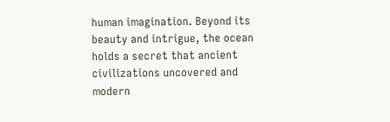human imagination. Beyond its beauty and intrigue, the ocean holds a secret that ancient civilizations uncovered and modern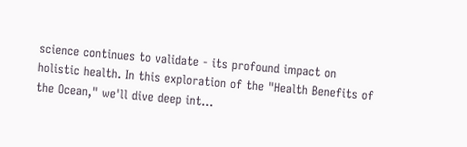science continues to validate - its profound impact on holistic health. In this exploration of the "Health Benefits of the Ocean," we'll dive deep int...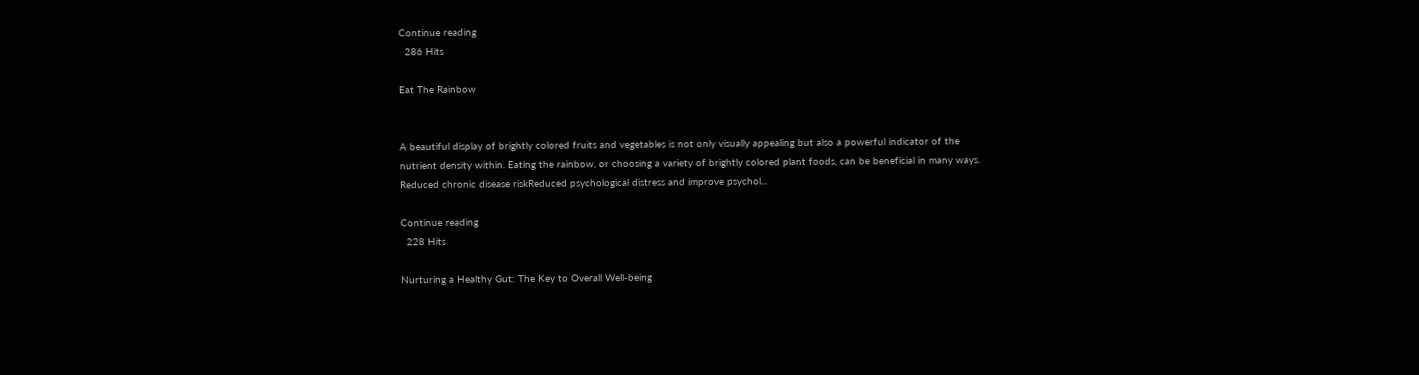Continue reading
  286 Hits

Eat The Rainbow


A beautiful display of brightly colored fruits and vegetables is not only visually appealing but also a powerful indicator of the nutrient density within. Eating the rainbow, or choosing a variety of brightly colored plant foods, can be beneficial in many ways. Reduced chronic disease riskReduced psychological distress and improve psychol...

Continue reading
  228 Hits

Nurturing a Healthy Gut: The Key to Overall Well-being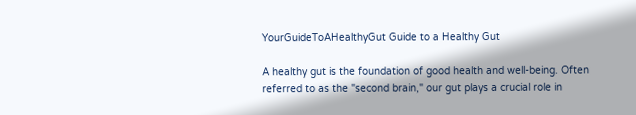YourGuideToAHealthyGut Guide to a Healthy Gut

A healthy gut is the foundation of good health and well-being. Often referred to as the "second brain," our gut plays a crucial role in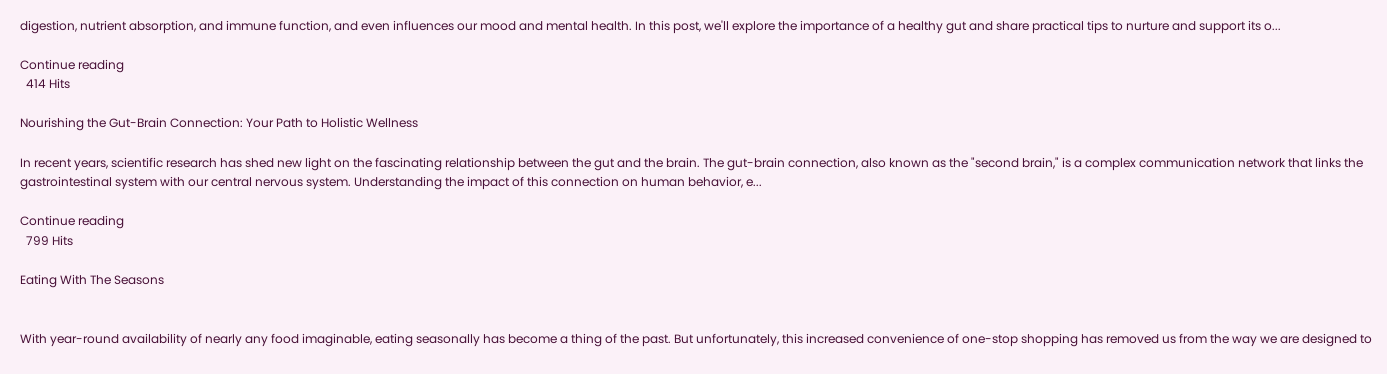digestion, nutrient absorption, and immune function, and even influences our mood and mental health. In this post, we'll explore the importance of a healthy gut and share practical tips to nurture and support its o...

Continue reading
  414 Hits

Nourishing the Gut-Brain Connection: Your Path to Holistic Wellness

In recent years, scientific research has shed new light on the fascinating relationship between the gut and the brain. The gut-brain connection, also known as the "second brain," is a complex communication network that links the gastrointestinal system with our central nervous system. Understanding the impact of this connection on human behavior, e...

Continue reading
  799 Hits

Eating With The Seasons


With year-round availability of nearly any food imaginable, eating seasonally has become a thing of the past. But unfortunately, this increased convenience of one-stop shopping has removed us from the way we are designed to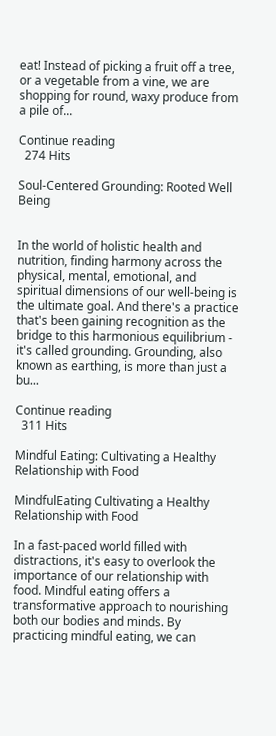eat! Instead of picking a fruit off a tree, or a vegetable from a vine, we are shopping for round, waxy produce from a pile of...

Continue reading
  274 Hits

Soul-Centered Grounding: Rooted Well Being


In the world of holistic health and nutrition, finding harmony across the physical, mental, emotional, and spiritual dimensions of our well-being is the ultimate goal. And there's a practice that's been gaining recognition as the bridge to this harmonious equilibrium - it's called grounding. Grounding, also known as earthing, is more than just a bu...

Continue reading
  311 Hits

Mindful Eating: Cultivating a Healthy Relationship with Food

MindfulEating Cultivating a Healthy Relationship with Food

In a fast-paced world filled with distractions, it's easy to overlook the importance of our relationship with food. Mindful eating offers a transformative approach to nourishing both our bodies and minds. By practicing mindful eating, we can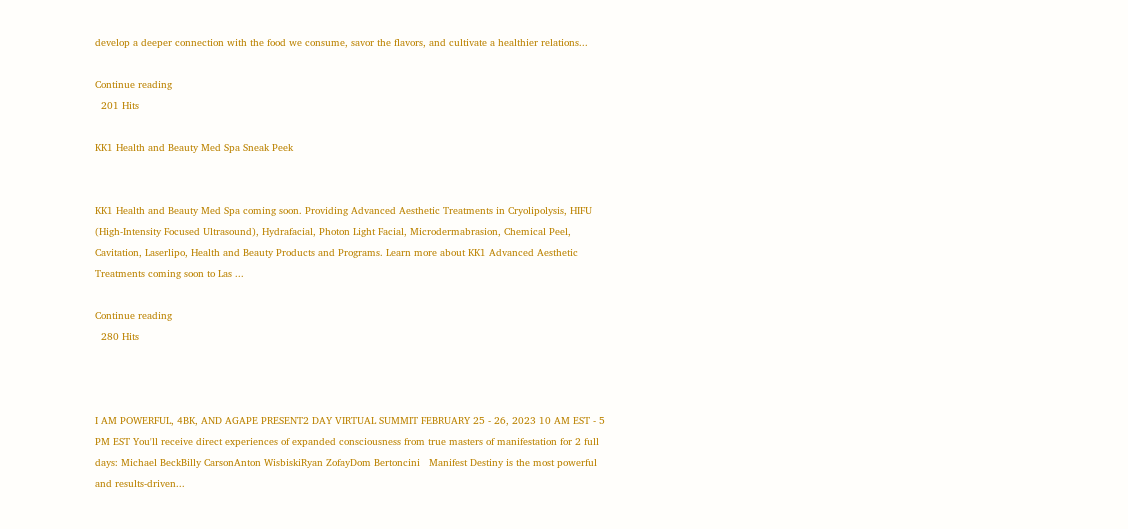develop a deeper connection with the food we consume, savor the flavors, and cultivate a healthier relations...

Continue reading
  201 Hits

KK1 Health and Beauty Med Spa Sneak Peek


KK1 Health and Beauty Med Spa coming soon. Providing Advanced Aesthetic Treatments in Cryolipolysis, HIFU (High-Intensity Focused Ultrasound), Hydrafacial, Photon Light Facial, Microdermabrasion, Chemical Peel, Cavitation, Laserlipo, Health and Beauty Products and Programs. Learn more about KK1 Advanced Aesthetic Treatments coming soon to Las ...

Continue reading
  280 Hits



I AM POWERFUL, 4BK, AND AGAPE PRESENT2 DAY VIRTUAL SUMMIT FEBRUARY 25 - 26, 2023 10 AM EST - 5 PM EST You'll receive direct experiences of expanded consciousness from true masters of manifestation for 2 full days: Michael BeckBilly CarsonAnton WisbiskiRyan ZofayDom Bertoncini   Manifest Destiny is the most powerful and results-driven...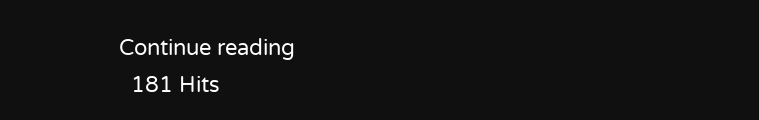Continue reading
  181 Hits